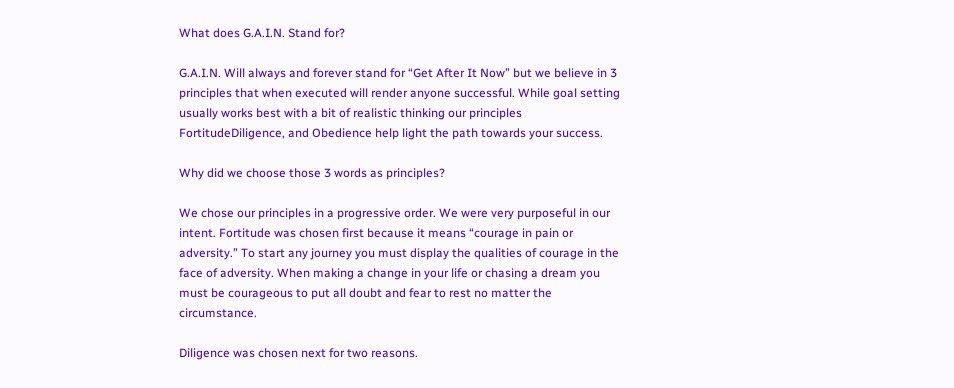What does G.A.I.N. Stand for?

G.A.I.N. Will always and forever stand for “Get After It Now” but we believe in 3 principles that when executed will render anyone successful. While goal setting usually works best with a bit of realistic thinking our principles FortitudeDiligence, and Obedience help light the path towards your success.

Why did we choose those 3 words as principles?

We chose our principles in a progressive order. We were very purposeful in our intent. Fortitude was chosen first because it means “courage in pain or adversity.” To start any journey you must display the qualities of courage in the face of adversity. When making a change in your life or chasing a dream you must be courageous to put all doubt and fear to rest no matter the circumstance.

Diligence was chosen next for two reasons.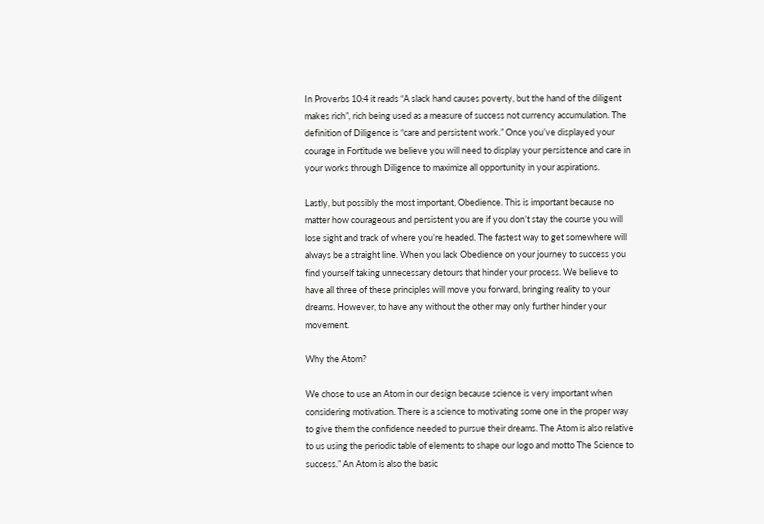In Proverbs 10:4 it reads “A slack hand causes poverty, but the hand of the diligent makes rich”, rich being used as a measure of success not currency accumulation. The definition of Diligence is “care and persistent work.” Once you’ve displayed your courage in Fortitude we believe you will need to display your persistence and care in your works through Diligence to maximize all opportunity in your aspirations.

Lastly, but possibly the most important, Obedience. This is important because no matter how courageous and persistent you are if you don’t stay the course you will lose sight and track of where you’re headed. The fastest way to get somewhere will always be a straight line. When you lack Obedience on your journey to success you find yourself taking unnecessary detours that hinder your process. We believe to have all three of these principles will move you forward, bringing reality to your dreams. However, to have any without the other may only further hinder your movement.

Why the Atom?

We chose to use an Atom in our design because science is very important when considering motivation. There is a science to motivating some one in the proper way to give them the confidence needed to pursue their dreams. The Atom is also relative to us using the periodic table of elements to shape our logo and motto The Science to success.” An Atom is also the basic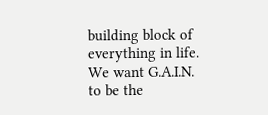building block of everything in life. We want G.A.I.N. to be the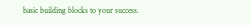basic building blocks to your success.